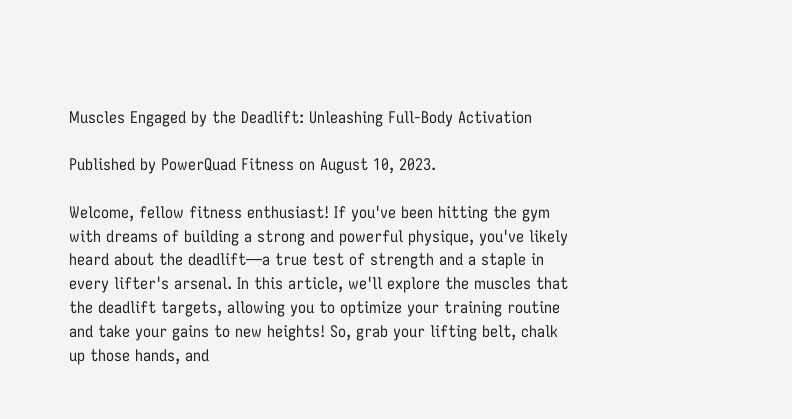Muscles Engaged by the Deadlift: Unleashing Full-Body Activation

Published by PowerQuad Fitness on August 10, 2023.

Welcome, fellow fitness enthusiast! If you've been hitting the gym with dreams of building a strong and powerful physique, you've likely heard about the deadlift—a true test of strength and a staple in every lifter's arsenal. In this article, we'll explore the muscles that the deadlift targets, allowing you to optimize your training routine and take your gains to new heights! So, grab your lifting belt, chalk up those hands, and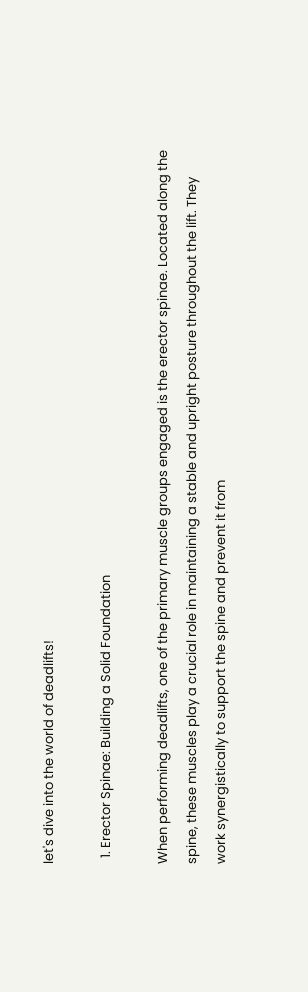let's dive into the world of deadlifts!

  1. Erector Spinae: Building a Solid Foundation

When performing deadlifts, one of the primary muscle groups engaged is the erector spinae. Located along the spine, these muscles play a crucial role in maintaining a stable and upright posture throughout the lift. They work synergistically to support the spine and prevent it from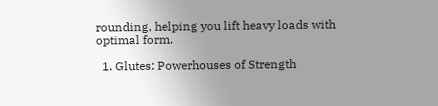rounding, helping you lift heavy loads with optimal form.

  1. Glutes: Powerhouses of Strength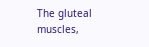The gluteal muscles,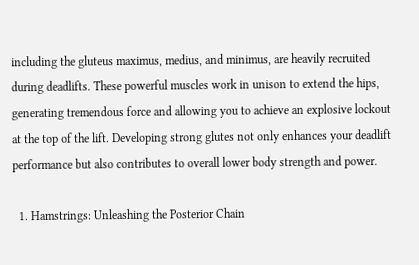including the gluteus maximus, medius, and minimus, are heavily recruited during deadlifts. These powerful muscles work in unison to extend the hips, generating tremendous force and allowing you to achieve an explosive lockout at the top of the lift. Developing strong glutes not only enhances your deadlift performance but also contributes to overall lower body strength and power.

  1. Hamstrings: Unleashing the Posterior Chain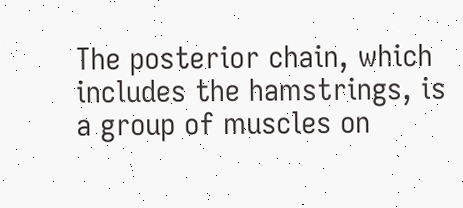The posterior chain, which includes the hamstrings, is a group of muscles on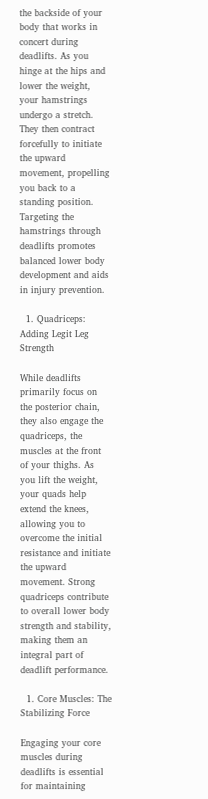the backside of your body that works in concert during deadlifts. As you hinge at the hips and lower the weight, your hamstrings undergo a stretch. They then contract forcefully to initiate the upward movement, propelling you back to a standing position. Targeting the hamstrings through deadlifts promotes balanced lower body development and aids in injury prevention.

  1. Quadriceps: Adding Legit Leg Strength

While deadlifts primarily focus on the posterior chain, they also engage the quadriceps, the muscles at the front of your thighs. As you lift the weight, your quads help extend the knees, allowing you to overcome the initial resistance and initiate the upward movement. Strong quadriceps contribute to overall lower body strength and stability, making them an integral part of deadlift performance.

  1. Core Muscles: The Stabilizing Force

Engaging your core muscles during deadlifts is essential for maintaining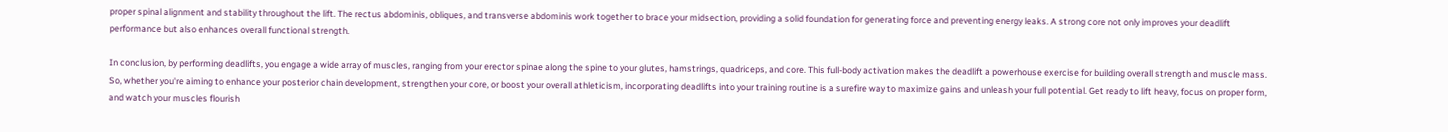proper spinal alignment and stability throughout the lift. The rectus abdominis, obliques, and transverse abdominis work together to brace your midsection, providing a solid foundation for generating force and preventing energy leaks. A strong core not only improves your deadlift performance but also enhances overall functional strength.

In conclusion, by performing deadlifts, you engage a wide array of muscles, ranging from your erector spinae along the spine to your glutes, hamstrings, quadriceps, and core. This full-body activation makes the deadlift a powerhouse exercise for building overall strength and muscle mass. So, whether you're aiming to enhance your posterior chain development, strengthen your core, or boost your overall athleticism, incorporating deadlifts into your training routine is a surefire way to maximize gains and unleash your full potential. Get ready to lift heavy, focus on proper form, and watch your muscles flourish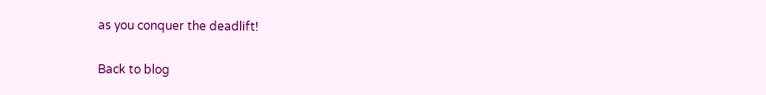as you conquer the deadlift!

Back to blog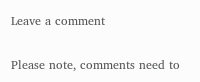Leave a comment

Please note, comments need to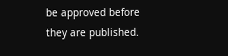be approved before they are published.